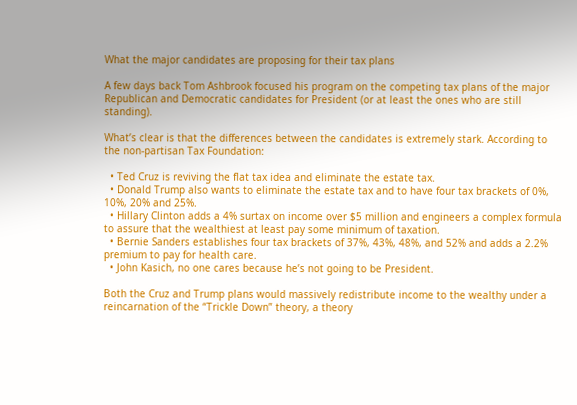What the major candidates are proposing for their tax plans

A few days back Tom Ashbrook focused his program on the competing tax plans of the major Republican and Democratic candidates for President (or at least the ones who are still standing).

What’s clear is that the differences between the candidates is extremely stark. According to the non-partisan Tax Foundation:

  • Ted Cruz is reviving the flat tax idea and eliminate the estate tax.
  • Donald Trump also wants to eliminate the estate tax and to have four tax brackets of 0%, 10%, 20% and 25%.
  • Hillary Clinton adds a 4% surtax on income over $5 million and engineers a complex formula to assure that the wealthiest at least pay some minimum of taxation.
  • Bernie Sanders establishes four tax brackets of 37%, 43%, 48%, and 52% and adds a 2.2% premium to pay for health care.
  • John Kasich, no one cares because he’s not going to be President.

Both the Cruz and Trump plans would massively redistribute income to the wealthy under a reincarnation of the “Trickle Down” theory, a theory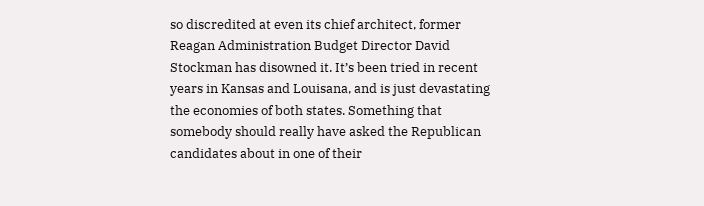so discredited at even its chief architect, former Reagan Administration Budget Director David Stockman has disowned it. It’s been tried in recent years in Kansas and Louisana, and is just devastating the economies of both states. Something that somebody should really have asked the Republican candidates about in one of their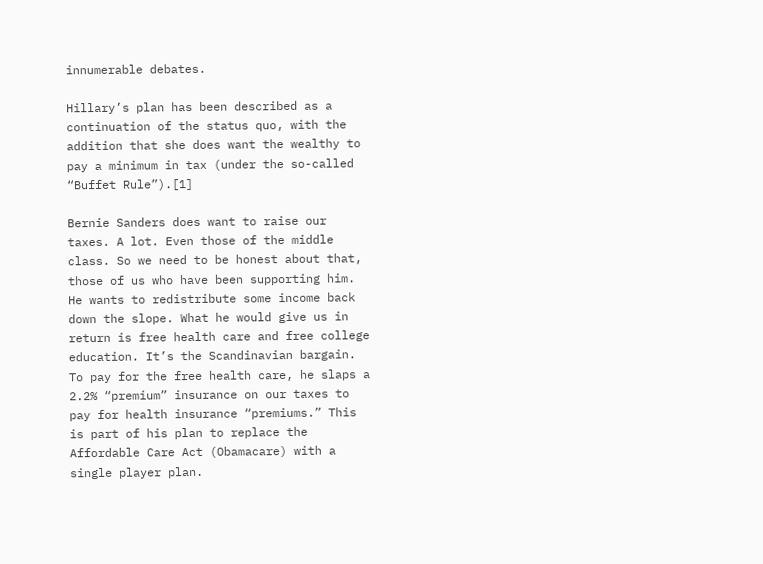innumerable debates.

Hillary’s plan has been described as a continuation of the status quo, with the addition that she does want the wealthy to pay a minimum in tax (under the so-called “Buffet Rule”).[1]

Bernie Sanders does want to raise our taxes. A lot. Even those of the middle class. So we need to be honest about that, those of us who have been supporting him. He wants to redistribute some income back down the slope. What he would give us in return is free health care and free college education. It’s the Scandinavian bargain. To pay for the free health care, he slaps a 2.2% “premium” insurance on our taxes to pay for health insurance “premiums.” This is part of his plan to replace the Affordable Care Act (Obamacare) with a single player plan.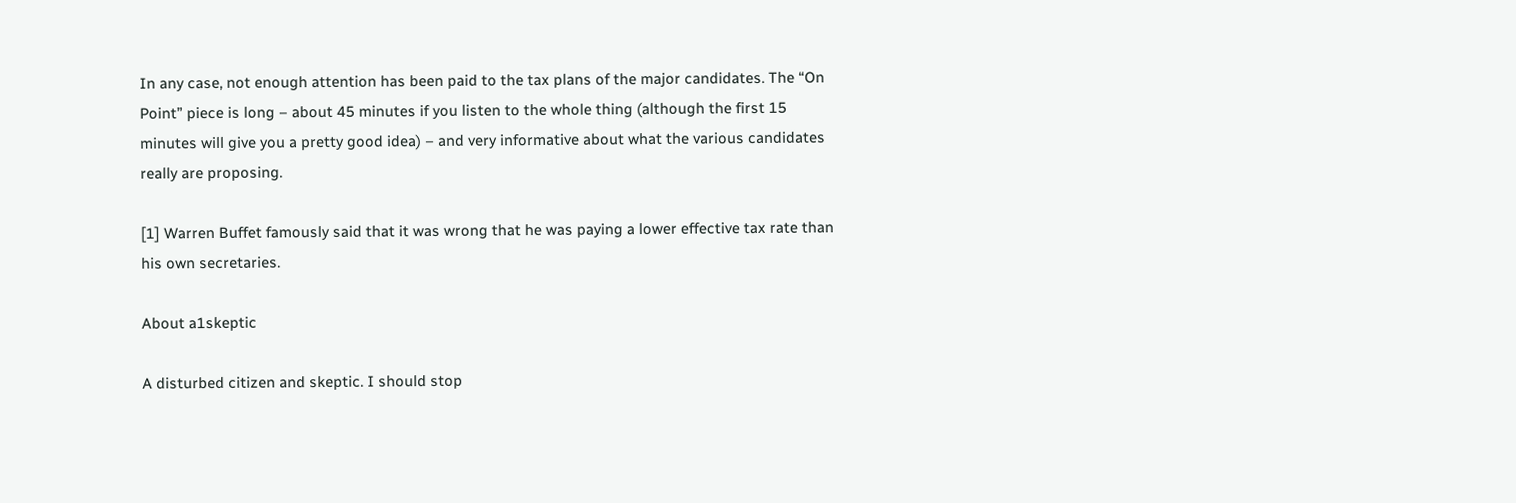In any case, not enough attention has been paid to the tax plans of the major candidates. The “On Point” piece is long – about 45 minutes if you listen to the whole thing (although the first 15 minutes will give you a pretty good idea) – and very informative about what the various candidates really are proposing.

[1] Warren Buffet famously said that it was wrong that he was paying a lower effective tax rate than his own secretaries.

About a1skeptic

A disturbed citizen and skeptic. I should stop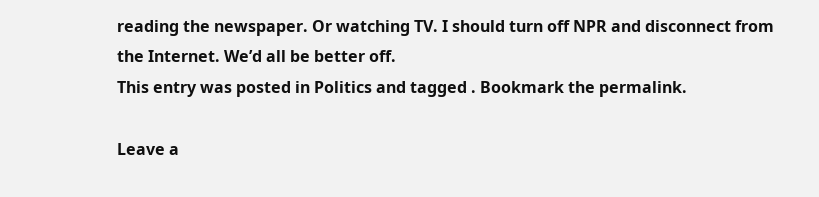reading the newspaper. Or watching TV. I should turn off NPR and disconnect from the Internet. We’d all be better off.
This entry was posted in Politics and tagged . Bookmark the permalink.

Leave a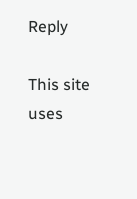Reply

This site uses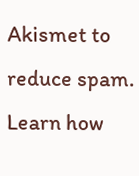Akismet to reduce spam. Learn how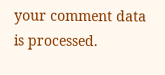your comment data is processed.